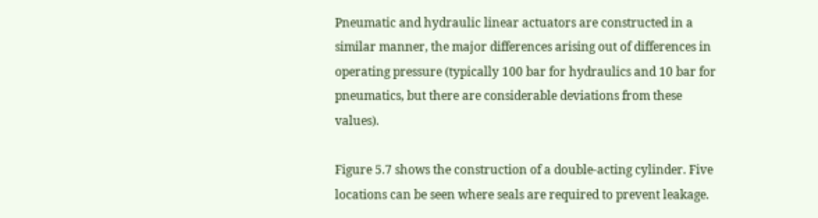Pneumatic and hydraulic linear actuators are constructed in a similar manner, the major differences arising out of differences in operating pressure (typically 100 bar for hydraulics and 10 bar for pneumatics, but there are considerable deviations from these values).

Figure 5.7 shows the construction of a double-acting cylinder. Five locations can be seen where seals are required to prevent leakage.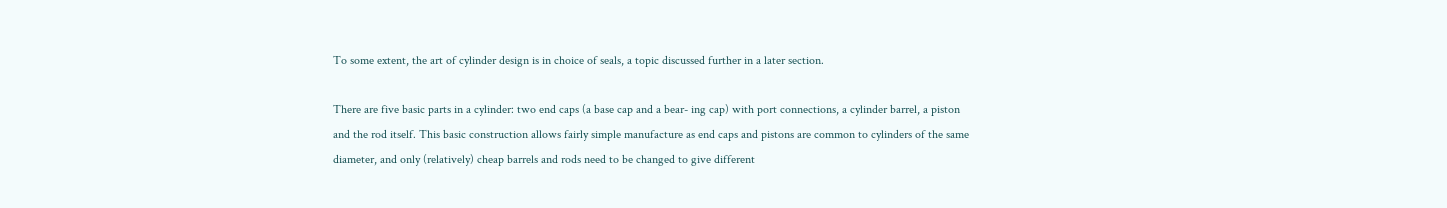To some extent, the art of cylinder design is in choice of seals, a topic discussed further in a later section.

There are five basic parts in a cylinder: two end caps (a base cap and a bear- ing cap) with port connections, a cylinder barrel, a piston and the rod itself. This basic construction allows fairly simple manufacture as end caps and pistons are common to cylinders of the same diameter, and only (relatively) cheap barrels and rods need to be changed to give different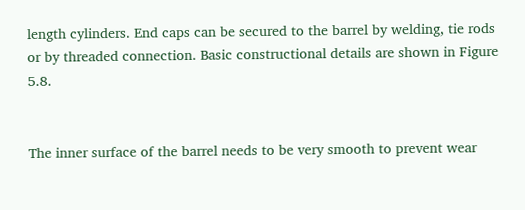length cylinders. End caps can be secured to the barrel by welding, tie rods or by threaded connection. Basic constructional details are shown in Figure 5.8.


The inner surface of the barrel needs to be very smooth to prevent wear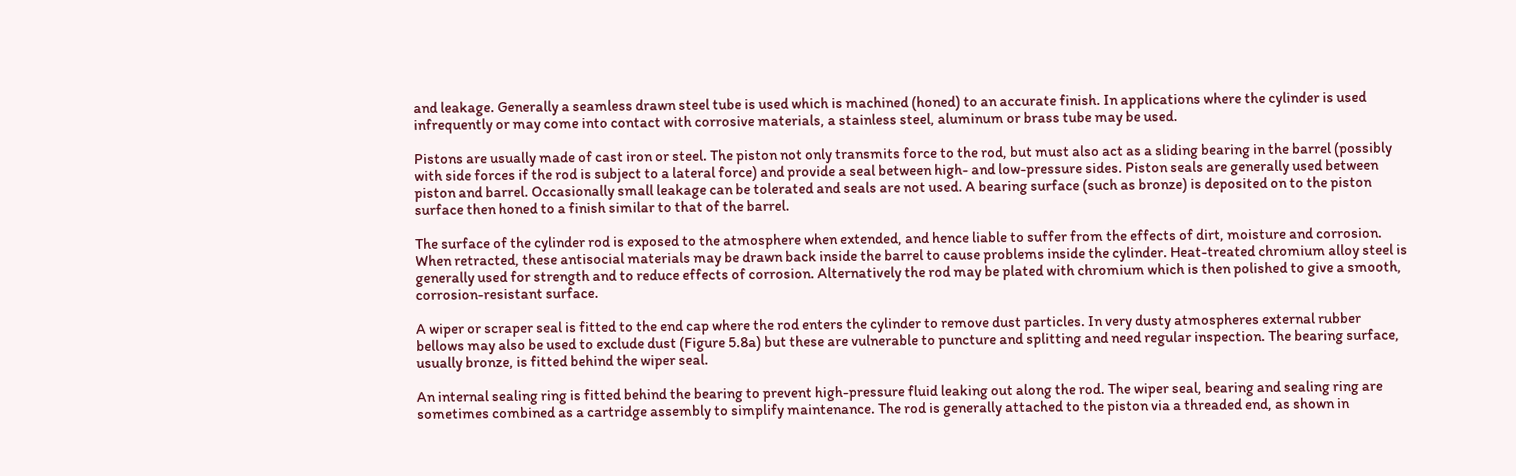and leakage. Generally a seamless drawn steel tube is used which is machined (honed) to an accurate finish. In applications where the cylinder is used infrequently or may come into contact with corrosive materials, a stainless steel, aluminum or brass tube may be used.

Pistons are usually made of cast iron or steel. The piston not only transmits force to the rod, but must also act as a sliding bearing in the barrel (possibly with side forces if the rod is subject to a lateral force) and provide a seal between high- and low-pressure sides. Piston seals are generally used between piston and barrel. Occasionally small leakage can be tolerated and seals are not used. A bearing surface (such as bronze) is deposited on to the piston surface then honed to a finish similar to that of the barrel.

The surface of the cylinder rod is exposed to the atmosphere when extended, and hence liable to suffer from the effects of dirt, moisture and corrosion. When retracted, these antisocial materials may be drawn back inside the barrel to cause problems inside the cylinder. Heat-treated chromium alloy steel is generally used for strength and to reduce effects of corrosion. Alternatively the rod may be plated with chromium which is then polished to give a smooth, corrosion-resistant surface.

A wiper or scraper seal is fitted to the end cap where the rod enters the cylinder to remove dust particles. In very dusty atmospheres external rubber bellows may also be used to exclude dust (Figure 5.8a) but these are vulnerable to puncture and splitting and need regular inspection. The bearing surface, usually bronze, is fitted behind the wiper seal.

An internal sealing ring is fitted behind the bearing to prevent high-pressure fluid leaking out along the rod. The wiper seal, bearing and sealing ring are sometimes combined as a cartridge assembly to simplify maintenance. The rod is generally attached to the piston via a threaded end, as shown in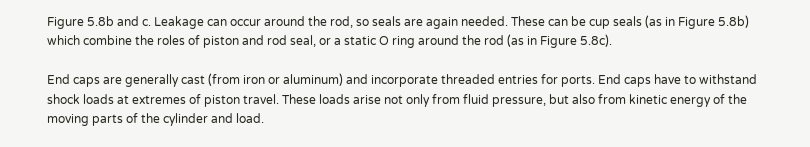Figure 5.8b and c. Leakage can occur around the rod, so seals are again needed. These can be cup seals (as in Figure 5.8b) which combine the roles of piston and rod seal, or a static O ring around the rod (as in Figure 5.8c).

End caps are generally cast (from iron or aluminum) and incorporate threaded entries for ports. End caps have to withstand shock loads at extremes of piston travel. These loads arise not only from fluid pressure, but also from kinetic energy of the moving parts of the cylinder and load.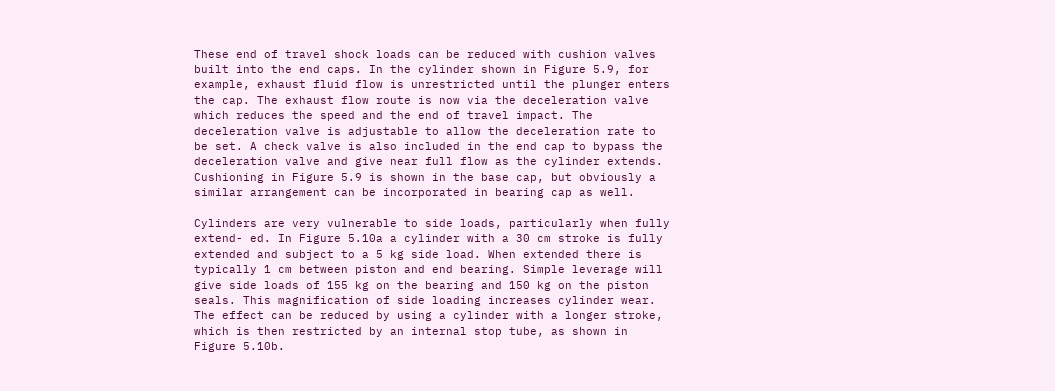These end of travel shock loads can be reduced with cushion valves built into the end caps. In the cylinder shown in Figure 5.9, for example, exhaust fluid flow is unrestricted until the plunger enters the cap. The exhaust flow route is now via the deceleration valve which reduces the speed and the end of travel impact. The deceleration valve is adjustable to allow the deceleration rate to be set. A check valve is also included in the end cap to bypass the deceleration valve and give near full flow as the cylinder extends. Cushioning in Figure 5.9 is shown in the base cap, but obviously a similar arrangement can be incorporated in bearing cap as well.

Cylinders are very vulnerable to side loads, particularly when fully extend- ed. In Figure 5.10a a cylinder with a 30 cm stroke is fully extended and subject to a 5 kg side load. When extended there is typically 1 cm between piston and end bearing. Simple leverage will give side loads of 155 kg on the bearing and 150 kg on the piston seals. This magnification of side loading increases cylinder wear. The effect can be reduced by using a cylinder with a longer stroke, which is then restricted by an internal stop tube, as shown in Figure 5.10b.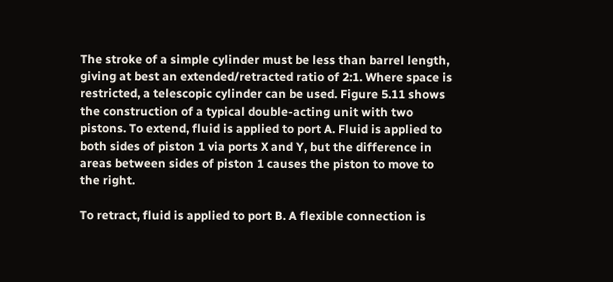The stroke of a simple cylinder must be less than barrel length, giving at best an extended/retracted ratio of 2:1. Where space is restricted, a telescopic cylinder can be used. Figure 5.11 shows the construction of a typical double-acting unit with two pistons. To extend, fluid is applied to port A. Fluid is applied to both sides of piston 1 via ports X and Y, but the difference in areas between sides of piston 1 causes the piston to move to the right.

To retract, fluid is applied to port B. A flexible connection is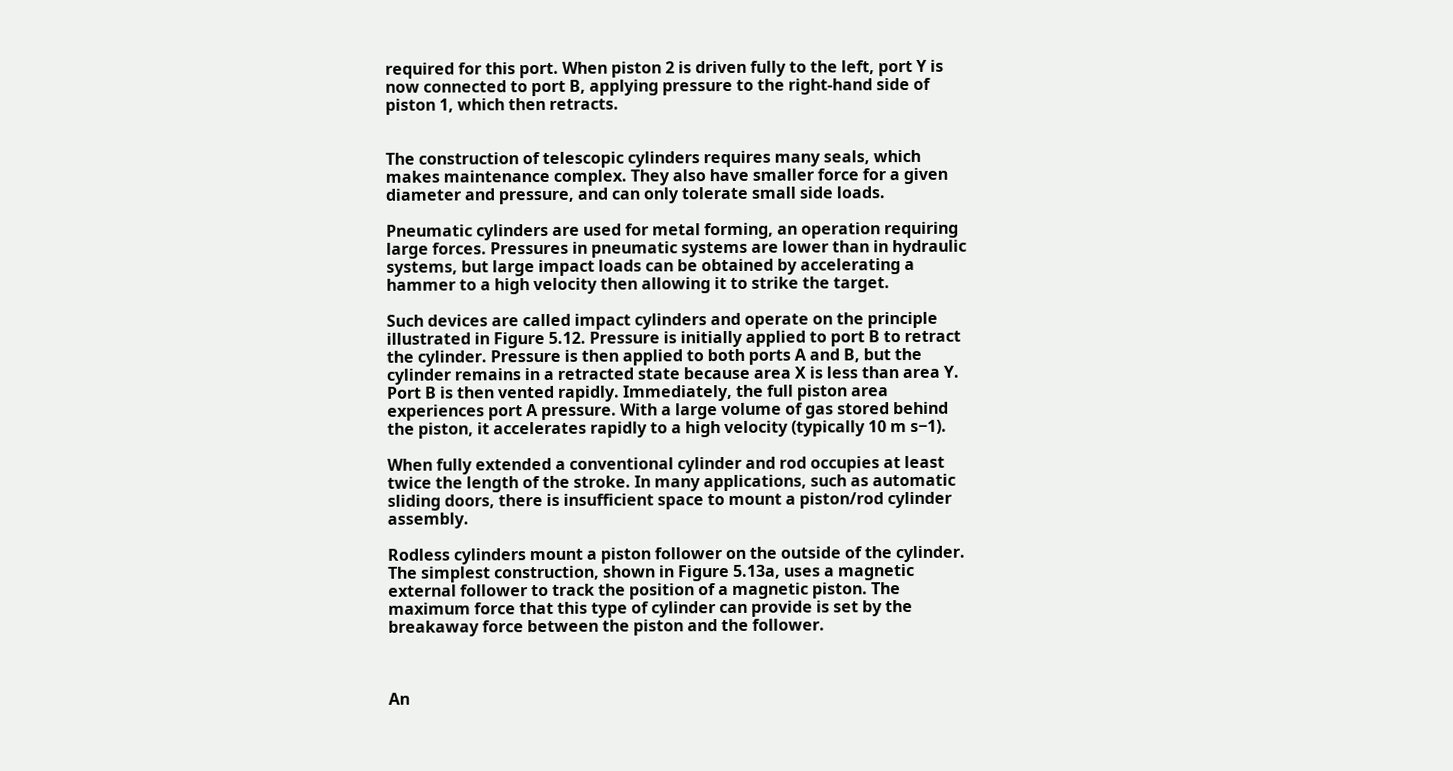required for this port. When piston 2 is driven fully to the left, port Y is now connected to port B, applying pressure to the right-hand side of piston 1, which then retracts.


The construction of telescopic cylinders requires many seals, which makes maintenance complex. They also have smaller force for a given diameter and pressure, and can only tolerate small side loads.

Pneumatic cylinders are used for metal forming, an operation requiring large forces. Pressures in pneumatic systems are lower than in hydraulic systems, but large impact loads can be obtained by accelerating a hammer to a high velocity then allowing it to strike the target.

Such devices are called impact cylinders and operate on the principle illustrated in Figure 5.12. Pressure is initially applied to port B to retract the cylinder. Pressure is then applied to both ports A and B, but the cylinder remains in a retracted state because area X is less than area Y. Port B is then vented rapidly. Immediately, the full piston area experiences port A pressure. With a large volume of gas stored behind the piston, it accelerates rapidly to a high velocity (typically 10 m s−1).

When fully extended a conventional cylinder and rod occupies at least twice the length of the stroke. In many applications, such as automatic sliding doors, there is insufficient space to mount a piston/rod cylinder assembly.

Rodless cylinders mount a piston follower on the outside of the cylinder. The simplest construction, shown in Figure 5.13a, uses a magnetic external follower to track the position of a magnetic piston. The maximum force that this type of cylinder can provide is set by the breakaway force between the piston and the follower.



An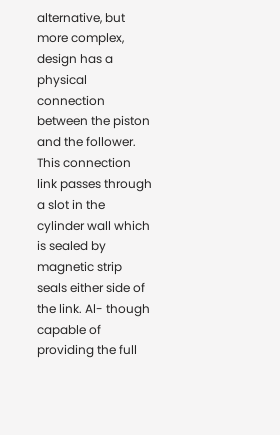alternative, but more complex, design has a physical connection between the piston and the follower. This connection link passes through a slot in the cylinder wall which is sealed by magnetic strip seals either side of the link. Al- though capable of providing the full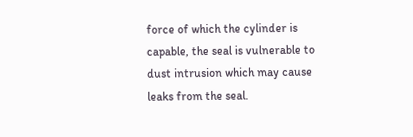force of which the cylinder is capable, the seal is vulnerable to dust intrusion which may cause leaks from the seal.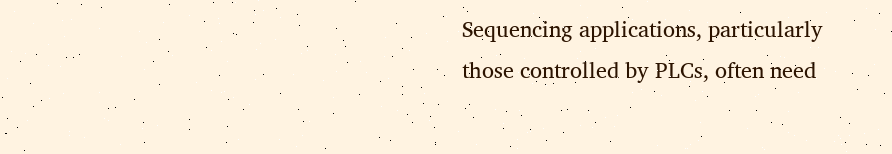Sequencing applications, particularly those controlled by PLCs, often need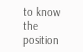to know the position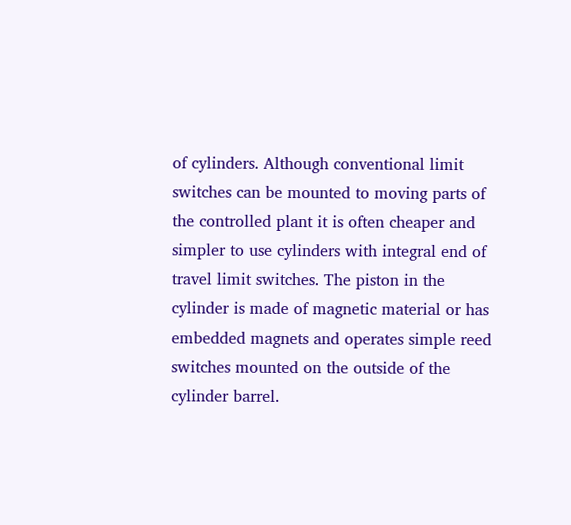of cylinders. Although conventional limit switches can be mounted to moving parts of the controlled plant it is often cheaper and simpler to use cylinders with integral end of travel limit switches. The piston in the cylinder is made of magnetic material or has embedded magnets and operates simple reed switches mounted on the outside of the cylinder barrel.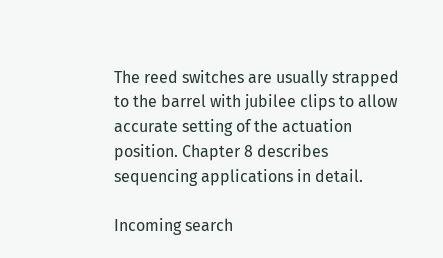The reed switches are usually strapped to the barrel with jubilee clips to allow accurate setting of the actuation position. Chapter 8 describes sequencing applications in detail.

Incoming search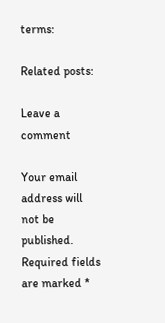terms:

Related posts:

Leave a comment

Your email address will not be published. Required fields are marked *